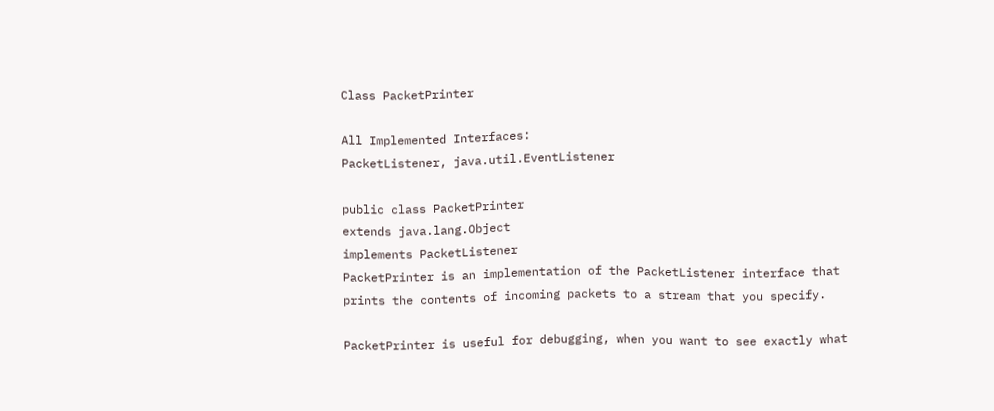Class PacketPrinter

All Implemented Interfaces:
PacketListener, java.util.EventListener

public class PacketPrinter
extends java.lang.Object
implements PacketListener
PacketPrinter is an implementation of the PacketListener interface that prints the contents of incoming packets to a stream that you specify.

PacketPrinter is useful for debugging, when you want to see exactly what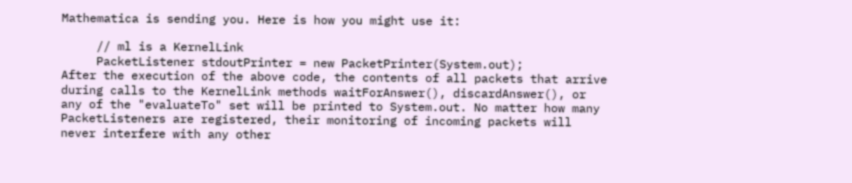Mathematica is sending you. Here is how you might use it:

     // ml is a KernelLink
     PacketListener stdoutPrinter = new PacketPrinter(System.out);
After the execution of the above code, the contents of all packets that arrive during calls to the KernelLink methods waitForAnswer(), discardAnswer(), or any of the "evaluateTo" set will be printed to System.out. No matter how many PacketListeners are registered, their monitoring of incoming packets will never interfere with any other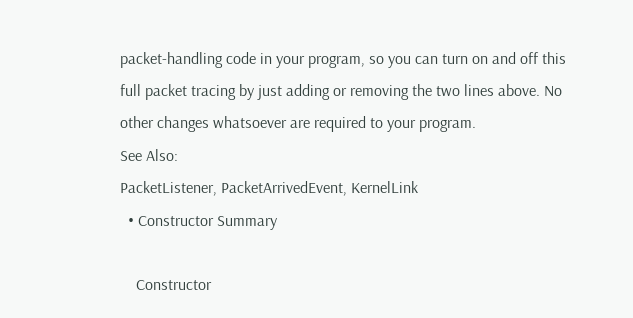packet-handling code in your program, so you can turn on and off this full packet tracing by just adding or removing the two lines above. No other changes whatsoever are required to your program.
See Also:
PacketListener, PacketArrivedEvent, KernelLink
  • Constructor Summary

    Constructor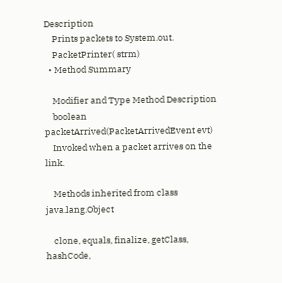Description
    Prints packets to System.out.
    PacketPrinter( strm)
  • Method Summary

    Modifier and Type Method Description
    boolean packetArrived(PacketArrivedEvent evt)
    Invoked when a packet arrives on the link.

    Methods inherited from class java.lang.Object

    clone, equals, finalize, getClass, hashCode,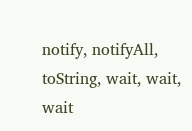notify, notifyAll, toString, wait, wait, wait